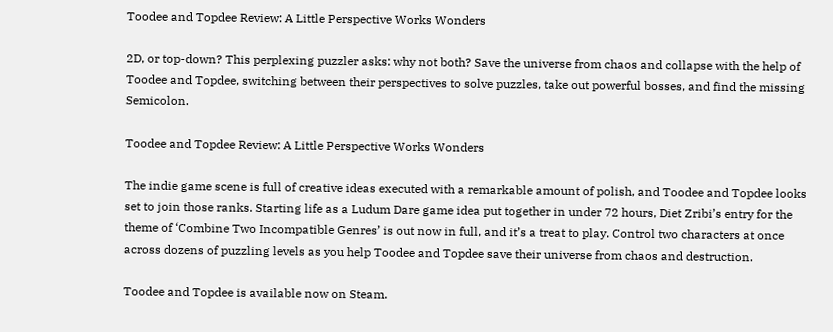Toodee and Topdee Review: A Little Perspective Works Wonders

2D, or top-down? This perplexing puzzler asks: why not both? Save the universe from chaos and collapse with the help of Toodee and Topdee, switching between their perspectives to solve puzzles, take out powerful bosses, and find the missing Semicolon.

Toodee and Topdee Review: A Little Perspective Works Wonders

The indie game scene is full of creative ideas executed with a remarkable amount of polish, and Toodee and Topdee looks set to join those ranks. Starting life as a Ludum Dare game idea put together in under 72 hours, Diet Zribi’s entry for the theme of ‘Combine Two Incompatible Genres’ is out now in full, and it’s a treat to play. Control two characters at once across dozens of puzzling levels as you help Toodee and Topdee save their universe from chaos and destruction.

Toodee and Topdee is available now on Steam.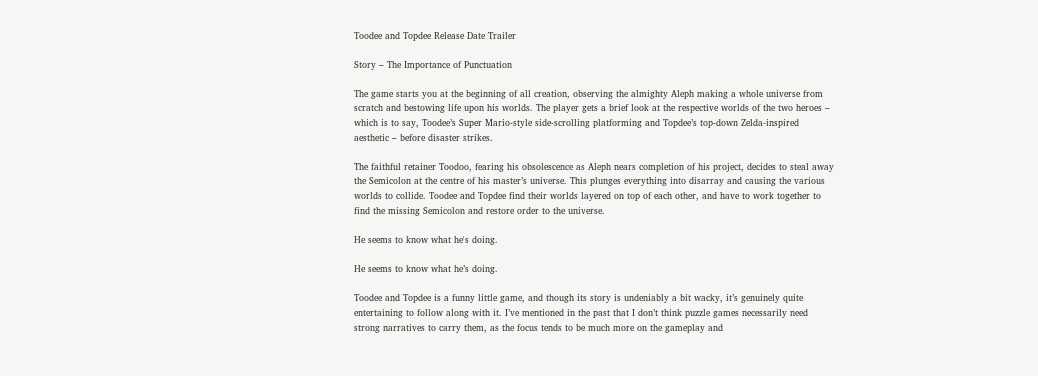Toodee and Topdee Release Date Trailer

Story – The Importance of Punctuation

The game starts you at the beginning of all creation, observing the almighty Aleph making a whole universe from scratch and bestowing life upon his worlds. The player gets a brief look at the respective worlds of the two heroes – which is to say, Toodee’s Super Mario-style side-scrolling platforming and Topdee’s top-down Zelda-inspired aesthetic – before disaster strikes.

The faithful retainer Toodoo, fearing his obsolescence as Aleph nears completion of his project, decides to steal away the Semicolon at the centre of his master’s universe. This plunges everything into disarray and causing the various worlds to collide. Toodee and Topdee find their worlds layered on top of each other, and have to work together to find the missing Semicolon and restore order to the universe.

He seems to know what he's doing.

He seems to know what he’s doing.

Toodee and Topdee is a funny little game, and though its story is undeniably a bit wacky, it’s genuinely quite entertaining to follow along with it. I’ve mentioned in the past that I don’t think puzzle games necessarily need strong narratives to carry them, as the focus tends to be much more on the gameplay and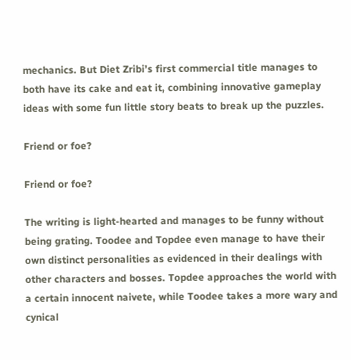mechanics. But Diet Zribi’s first commercial title manages to both have its cake and eat it, combining innovative gameplay ideas with some fun little story beats to break up the puzzles.

Friend or foe?

Friend or foe?

The writing is light-hearted and manages to be funny without being grating. Toodee and Topdee even manage to have their own distinct personalities as evidenced in their dealings with other characters and bosses. Topdee approaches the world with a certain innocent naivete, while Toodee takes a more wary and cynical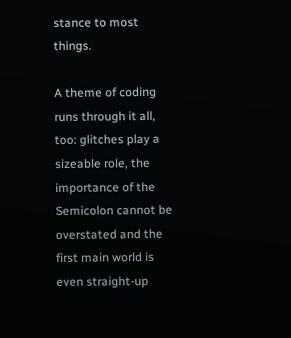stance to most things.

A theme of coding runs through it all, too: glitches play a sizeable role, the importance of the Semicolon cannot be overstated and the first main world is even straight-up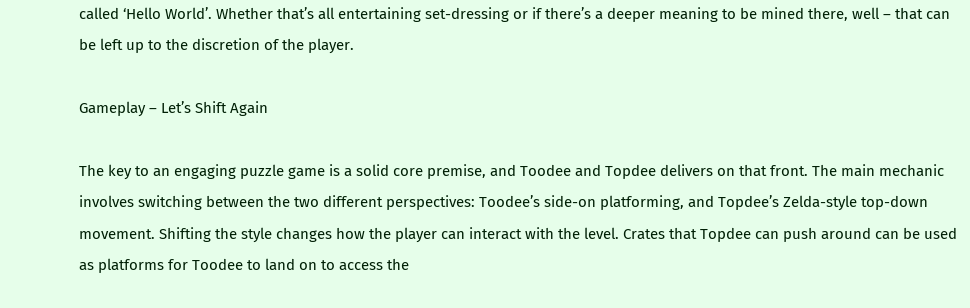called ‘Hello World’. Whether that’s all entertaining set-dressing or if there’s a deeper meaning to be mined there, well – that can be left up to the discretion of the player.

Gameplay – Let’s Shift Again

The key to an engaging puzzle game is a solid core premise, and Toodee and Topdee delivers on that front. The main mechanic involves switching between the two different perspectives: Toodee’s side-on platforming, and Topdee’s Zelda-style top-down movement. Shifting the style changes how the player can interact with the level. Crates that Topdee can push around can be used as platforms for Toodee to land on to access the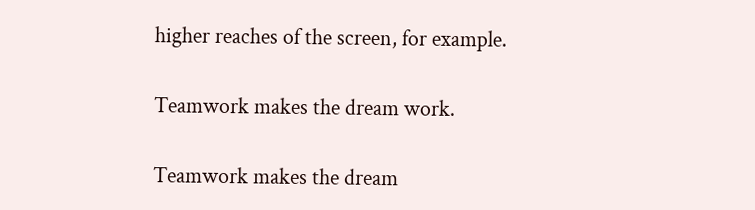higher reaches of the screen, for example.

Teamwork makes the dream work.

Teamwork makes the dream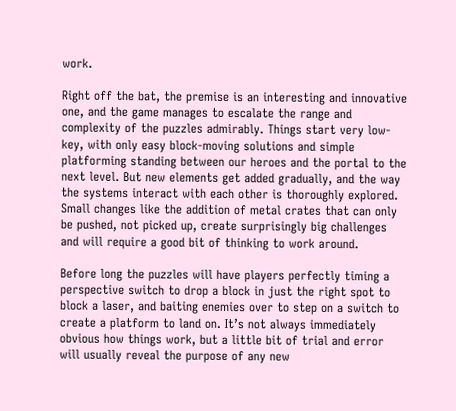work.

Right off the bat, the premise is an interesting and innovative one, and the game manages to escalate the range and complexity of the puzzles admirably. Things start very low-key, with only easy block-moving solutions and simple platforming standing between our heroes and the portal to the next level. But new elements get added gradually, and the way the systems interact with each other is thoroughly explored. Small changes like the addition of metal crates that can only be pushed, not picked up, create surprisingly big challenges and will require a good bit of thinking to work around.

Before long the puzzles will have players perfectly timing a perspective switch to drop a block in just the right spot to block a laser, and baiting enemies over to step on a switch to create a platform to land on. It’s not always immediately obvious how things work, but a little bit of trial and error will usually reveal the purpose of any new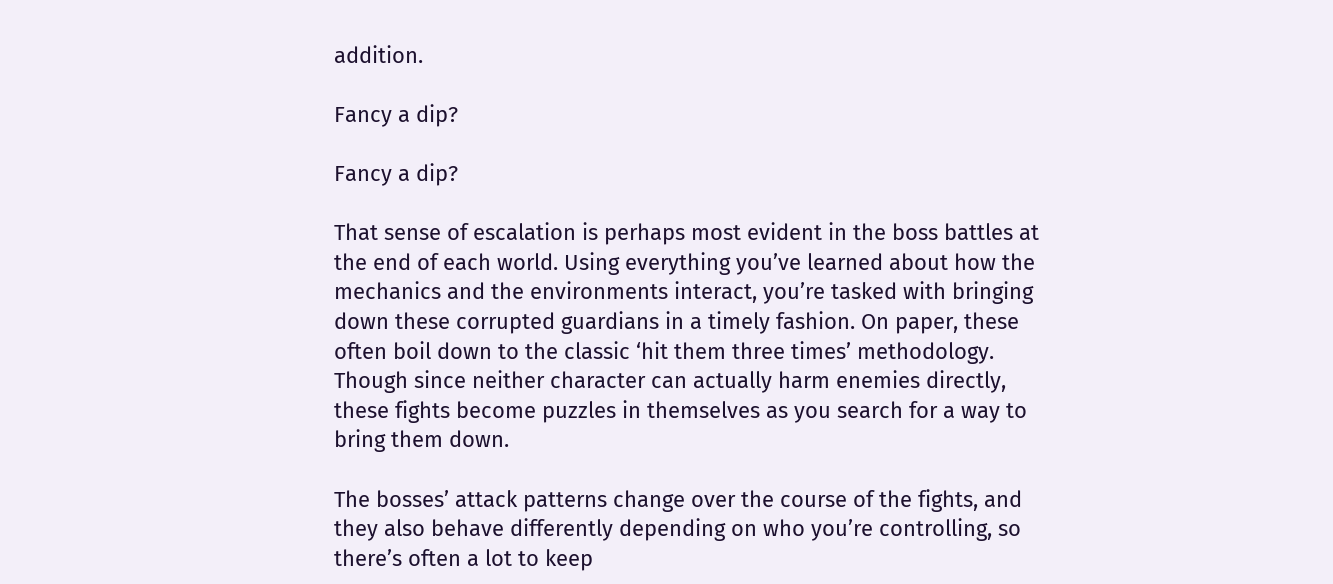addition.

Fancy a dip?

Fancy a dip?

That sense of escalation is perhaps most evident in the boss battles at the end of each world. Using everything you’ve learned about how the mechanics and the environments interact, you’re tasked with bringing down these corrupted guardians in a timely fashion. On paper, these often boil down to the classic ‘hit them three times’ methodology. Though since neither character can actually harm enemies directly, these fights become puzzles in themselves as you search for a way to bring them down.

The bosses’ attack patterns change over the course of the fights, and they also behave differently depending on who you’re controlling, so there’s often a lot to keep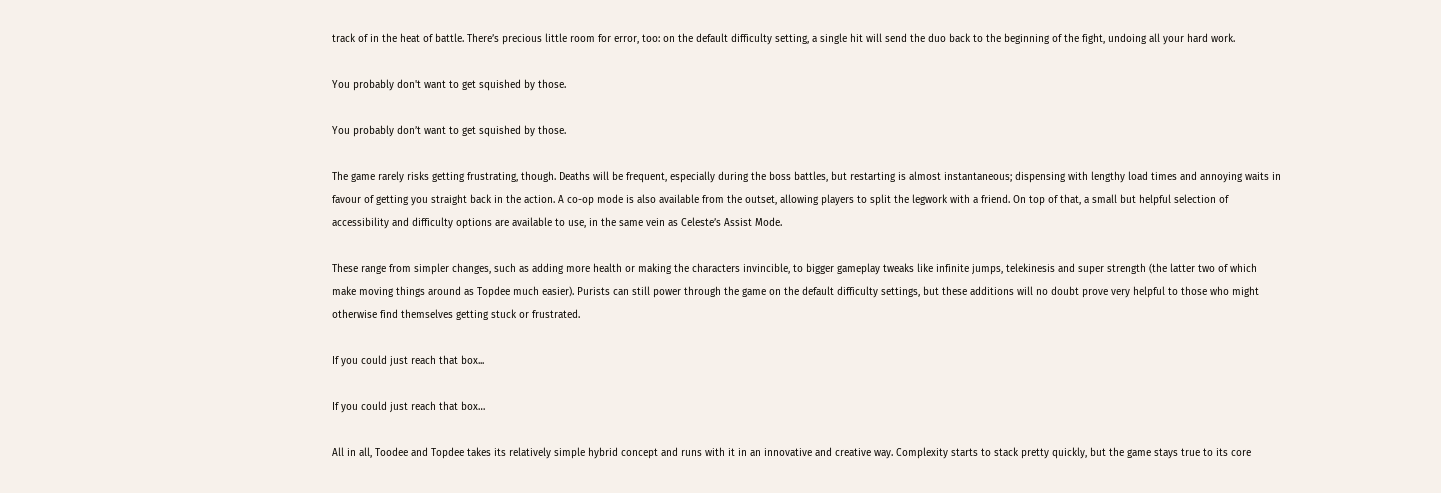track of in the heat of battle. There’s precious little room for error, too: on the default difficulty setting, a single hit will send the duo back to the beginning of the fight, undoing all your hard work.

You probably don't want to get squished by those.

You probably don’t want to get squished by those.

The game rarely risks getting frustrating, though. Deaths will be frequent, especially during the boss battles, but restarting is almost instantaneous; dispensing with lengthy load times and annoying waits in favour of getting you straight back in the action. A co-op mode is also available from the outset, allowing players to split the legwork with a friend. On top of that, a small but helpful selection of accessibility and difficulty options are available to use, in the same vein as Celeste’s Assist Mode.

These range from simpler changes, such as adding more health or making the characters invincible, to bigger gameplay tweaks like infinite jumps, telekinesis and super strength (the latter two of which make moving things around as Topdee much easier). Purists can still power through the game on the default difficulty settings, but these additions will no doubt prove very helpful to those who might otherwise find themselves getting stuck or frustrated.

If you could just reach that box...

If you could just reach that box…

All in all, Toodee and Topdee takes its relatively simple hybrid concept and runs with it in an innovative and creative way. Complexity starts to stack pretty quickly, but the game stays true to its core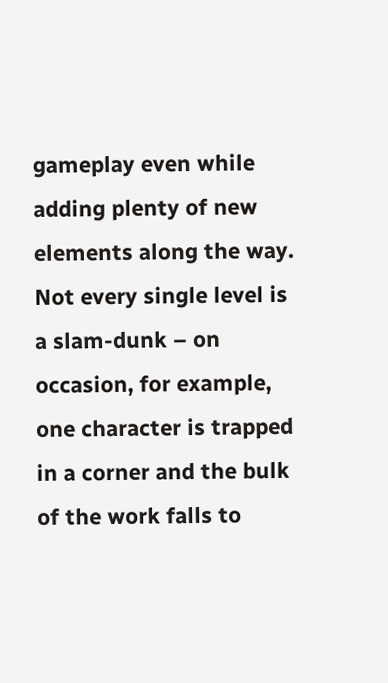gameplay even while adding plenty of new elements along the way. Not every single level is a slam-dunk – on occasion, for example, one character is trapped in a corner and the bulk of the work falls to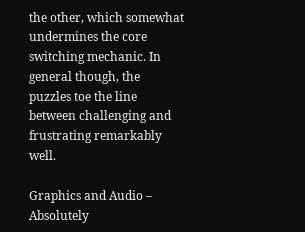the other, which somewhat undermines the core switching mechanic. In general though, the puzzles toe the line between challenging and frustrating remarkably well.

Graphics and Audio – Absolutely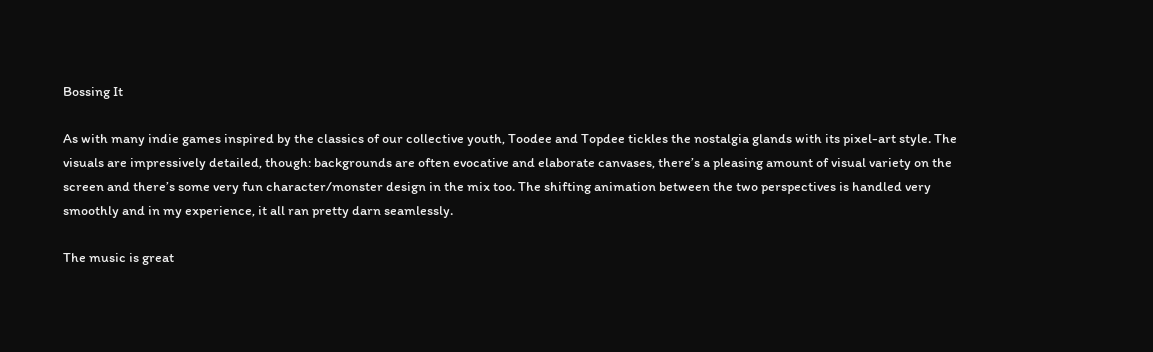Bossing It

As with many indie games inspired by the classics of our collective youth, Toodee and Topdee tickles the nostalgia glands with its pixel-art style. The visuals are impressively detailed, though: backgrounds are often evocative and elaborate canvases, there’s a pleasing amount of visual variety on the screen and there’s some very fun character/monster design in the mix too. The shifting animation between the two perspectives is handled very smoothly and in my experience, it all ran pretty darn seamlessly.

The music is great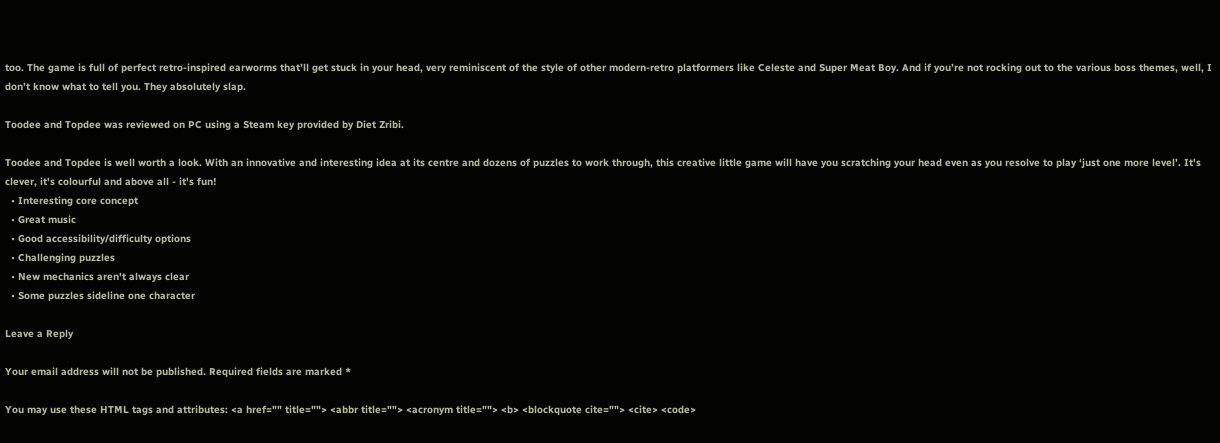too. The game is full of perfect retro-inspired earworms that’ll get stuck in your head, very reminiscent of the style of other modern-retro platformers like Celeste and Super Meat Boy. And if you’re not rocking out to the various boss themes, well, I don’t know what to tell you. They absolutely slap.

Toodee and Topdee was reviewed on PC using a Steam key provided by Diet Zribi.

Toodee and Topdee is well worth a look. With an innovative and interesting idea at its centre and dozens of puzzles to work through, this creative little game will have you scratching your head even as you resolve to play ‘just one more level’. It's clever, it's colourful and above all - it's fun!
  • Interesting core concept
  • Great music
  • Good accessibility/difficulty options
  • Challenging puzzles
  • New mechanics aren't always clear
  • Some puzzles sideline one character

Leave a Reply

Your email address will not be published. Required fields are marked *

You may use these HTML tags and attributes: <a href="" title=""> <abbr title=""> <acronym title=""> <b> <blockquote cite=""> <cite> <code>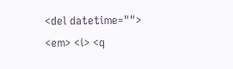<del datetime=""> <em> <i> <q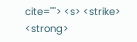cite=""> <s> <strike> <strong>